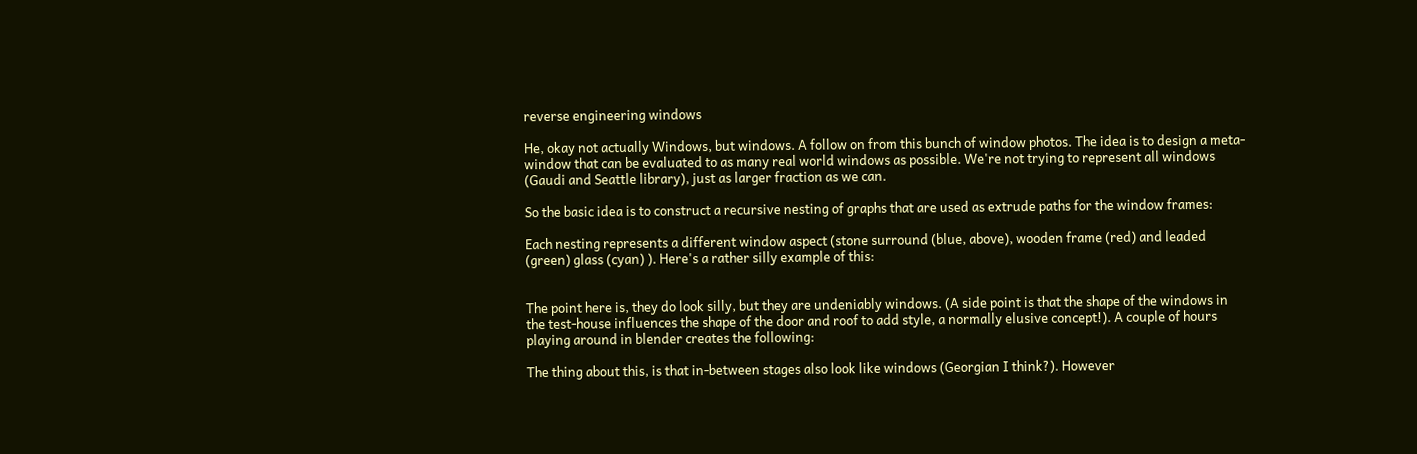reverse engineering windows

He, okay not actually Windows, but windows. A follow on from this bunch of window photos. The idea is to design a meta-window that can be evaluated to as many real world windows as possible. We're not trying to represent all windows (Gaudi and Seattle library), just as larger fraction as we can.

So the basic idea is to construct a recursive nesting of graphs that are used as extrude paths for the window frames:

Each nesting represents a different window aspect (stone surround (blue, above), wooden frame (red) and leaded (green) glass (cyan) ). Here's a rather silly example of this:


The point here is, they do look silly, but they are undeniably windows. (A side point is that the shape of the windows in the test-house influences the shape of the door and roof to add style, a normally elusive concept!). A couple of hours playing around in blender creates the following:

The thing about this, is that in-between stages also look like windows (Georgian I think?). However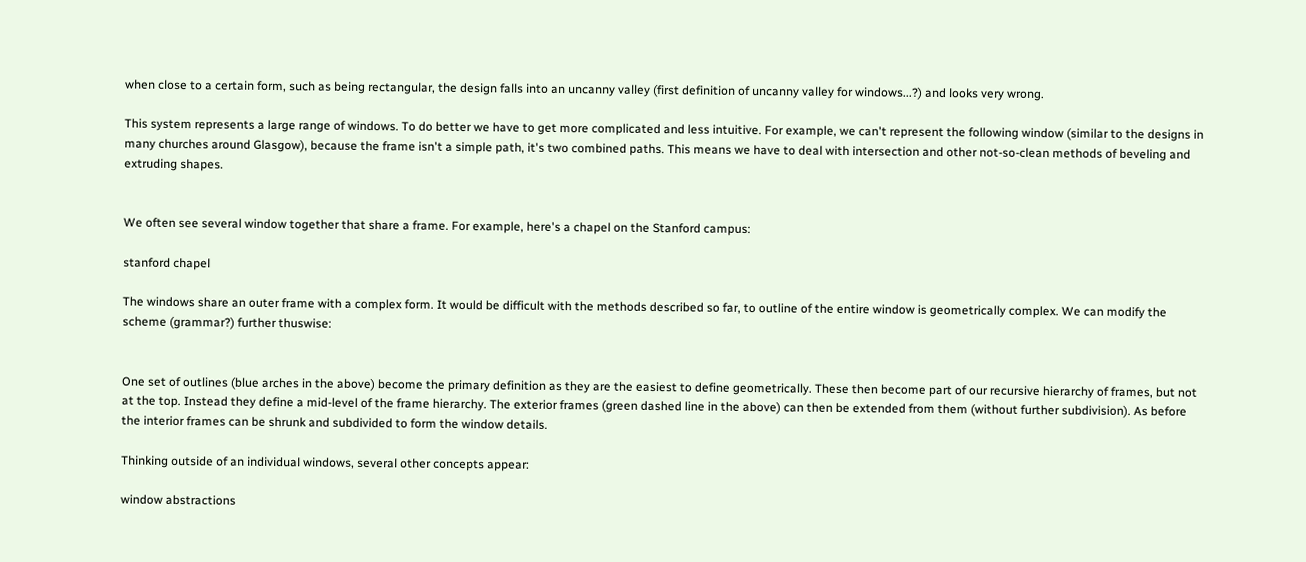when close to a certain form, such as being rectangular, the design falls into an uncanny valley (first definition of uncanny valley for windows...?) and looks very wrong.

This system represents a large range of windows. To do better we have to get more complicated and less intuitive. For example, we can't represent the following window (similar to the designs in many churches around Glasgow), because the frame isn't a simple path, it's two combined paths. This means we have to deal with intersection and other not-so-clean methods of beveling and extruding shapes.


We often see several window together that share a frame. For example, here's a chapel on the Stanford campus:

stanford chapel

The windows share an outer frame with a complex form. It would be difficult with the methods described so far, to outline of the entire window is geometrically complex. We can modify the scheme (grammar?) further thuswise:


One set of outlines (blue arches in the above) become the primary definition as they are the easiest to define geometrically. These then become part of our recursive hierarchy of frames, but not at the top. Instead they define a mid-level of the frame hierarchy. The exterior frames (green dashed line in the above) can then be extended from them (without further subdivision). As before the interior frames can be shrunk and subdivided to form the window details.

Thinking outside of an individual windows, several other concepts appear:

window abstractions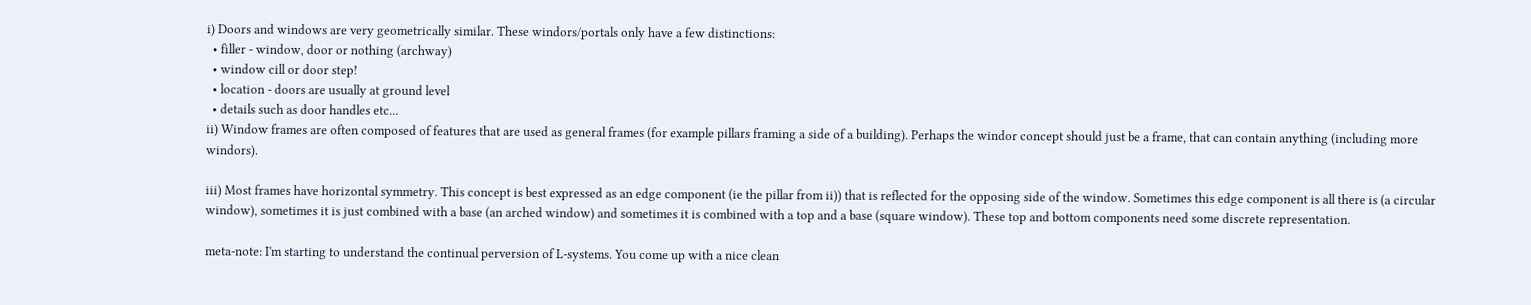i) Doors and windows are very geometrically similar. These windors/portals only have a few distinctions:
  • filler - window, door or nothing (archway)
  • window cill or door step!
  • location - doors are usually at ground level
  • details such as door handles etc...
ii) Window frames are often composed of features that are used as general frames (for example pillars framing a side of a building). Perhaps the windor concept should just be a frame, that can contain anything (including more windors).

iii) Most frames have horizontal symmetry. This concept is best expressed as an edge component (ie the pillar from ii)) that is reflected for the opposing side of the window. Sometimes this edge component is all there is (a circular window), sometimes it is just combined with a base (an arched window) and sometimes it is combined with a top and a base (square window). These top and bottom components need some discrete representation.

meta-note: I'm starting to understand the continual perversion of L-systems. You come up with a nice clean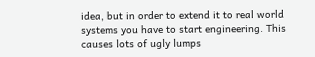idea, but in order to extend it to real world systems you have to start engineering. This causes lots of ugly lumps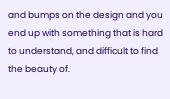and bumps on the design and you end up with something that is hard to understand, and difficult to find the beauty of.